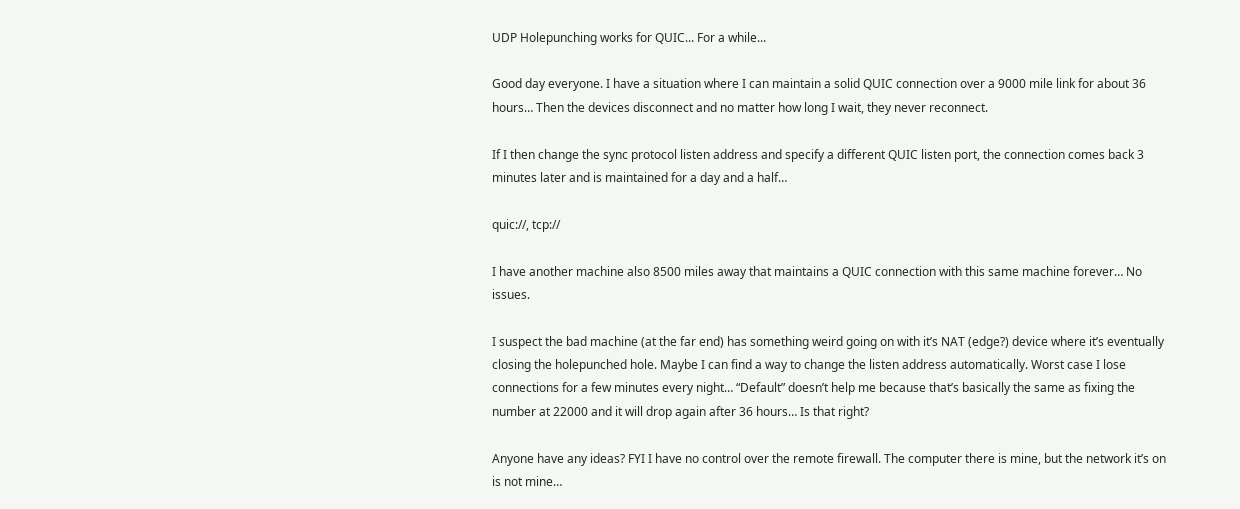UDP Holepunching works for QUIC... For a while...

Good day everyone. I have a situation where I can maintain a solid QUIC connection over a 9000 mile link for about 36 hours… Then the devices disconnect and no matter how long I wait, they never reconnect.

If I then change the sync protocol listen address and specify a different QUIC listen port, the connection comes back 3 minutes later and is maintained for a day and a half…

quic://, tcp://

I have another machine also 8500 miles away that maintains a QUIC connection with this same machine forever… No issues.

I suspect the bad machine (at the far end) has something weird going on with it’s NAT (edge?) device where it’s eventually closing the holepunched hole. Maybe I can find a way to change the listen address automatically. Worst case I lose connections for a few minutes every night… “Default” doesn’t help me because that’s basically the same as fixing the number at 22000 and it will drop again after 36 hours… Is that right?

Anyone have any ideas? FYI I have no control over the remote firewall. The computer there is mine, but the network it’s on is not mine…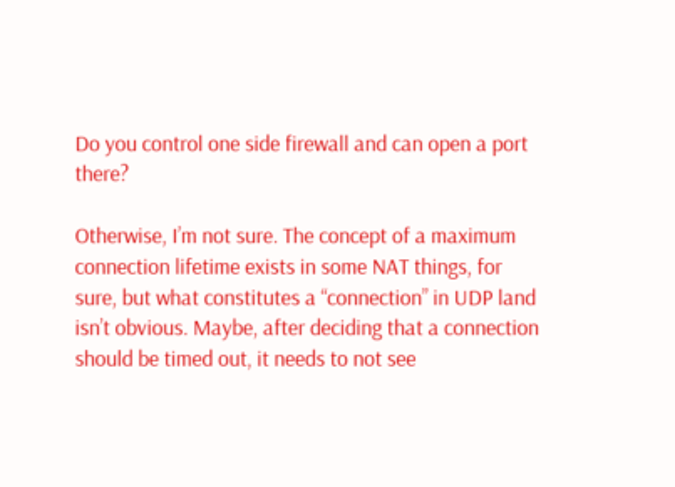Do you control one side firewall and can open a port there?

Otherwise, I’m not sure. The concept of a maximum connection lifetime exists in some NAT things, for sure, but what constitutes a “connection” in UDP land isn’t obvious. Maybe, after deciding that a connection should be timed out, it needs to not see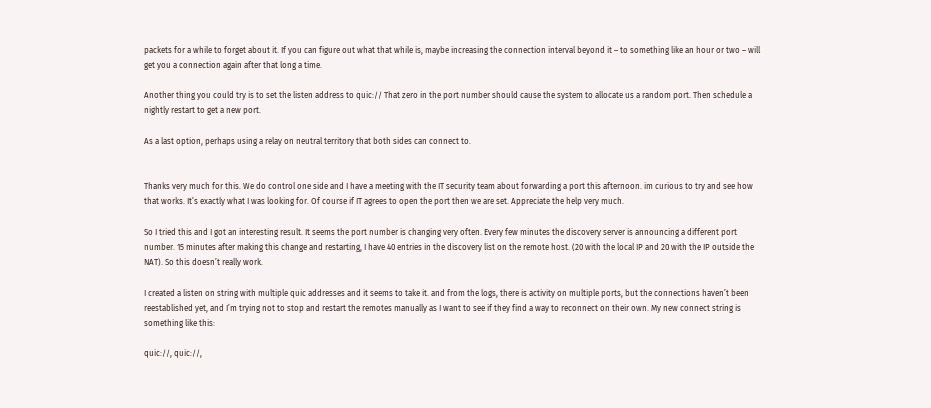packets for a while to forget about it. If you can figure out what that while is, maybe increasing the connection interval beyond it – to something like an hour or two – will get you a connection again after that long a time.

Another thing you could try is to set the listen address to quic:// That zero in the port number should cause the system to allocate us a random port. Then schedule a nightly restart to get a new port.

As a last option, perhaps using a relay on neutral territory that both sides can connect to.


Thanks very much for this. We do control one side and I have a meeting with the IT security team about forwarding a port this afternoon. im curious to try and see how that works. It’s exactly what I was looking for. Of course if IT agrees to open the port then we are set. Appreciate the help very much.

So I tried this and I got an interesting result. It seems the port number is changing very often. Every few minutes the discovery server is announcing a different port number. 15 minutes after making this change and restarting, I have 40 entries in the discovery list on the remote host. (20 with the local IP and 20 with the IP outside the NAT). So this doesn’t really work.

I created a listen on string with multiple quic addresses and it seems to take it. and from the logs, there is activity on multiple ports, but the connections haven’t been reestablished yet, and I’m trying not to stop and restart the remotes manually as I want to see if they find a way to reconnect on their own. My new connect string is something like this:

quic://, quic://,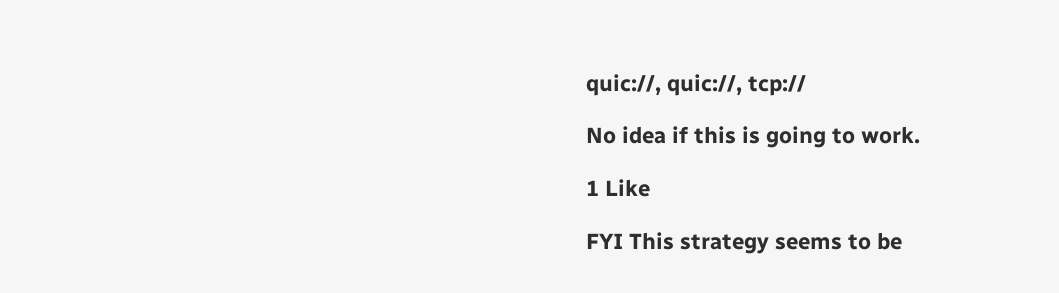quic://, quic://, tcp://

No idea if this is going to work.

1 Like

FYI This strategy seems to be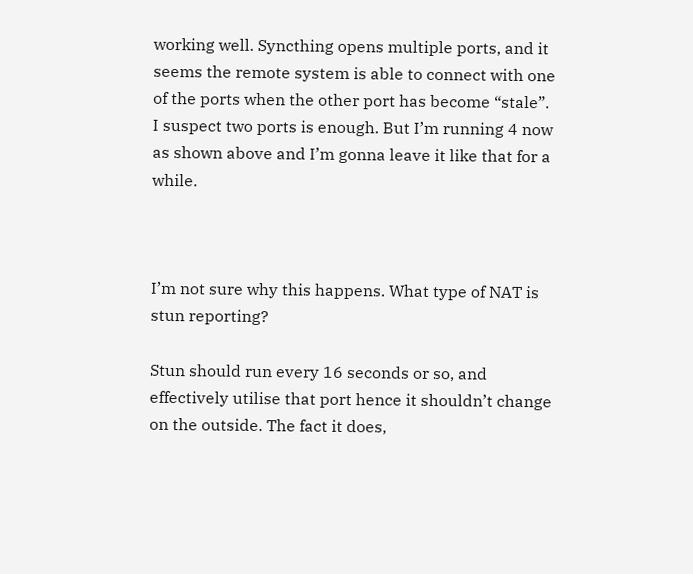working well. Syncthing opens multiple ports, and it seems the remote system is able to connect with one of the ports when the other port has become “stale”. I suspect two ports is enough. But I’m running 4 now as shown above and I’m gonna leave it like that for a while.



I’m not sure why this happens. What type of NAT is stun reporting?

Stun should run every 16 seconds or so, and effectively utilise that port hence it shouldn’t change on the outside. The fact it does,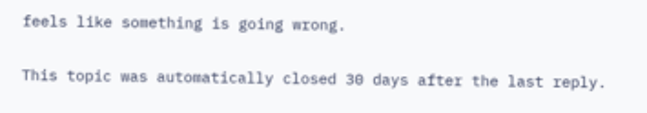feels like something is going wrong.

This topic was automatically closed 30 days after the last reply.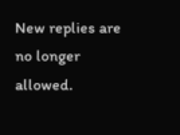New replies are no longer allowed.